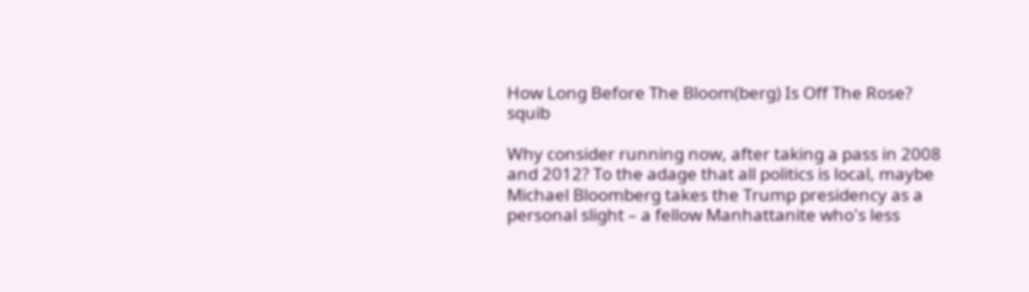How Long Before The Bloom(berg) Is Off The Rose? squib

Why consider running now, after taking a pass in 2008 and 2012? To the adage that all politics is local, maybe Michael Bloomberg takes the Trump presidency as a personal slight – a fellow Manhattanite who's less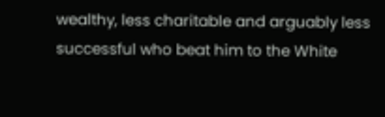wealthy, less charitable and arguably less successful who beat him to the White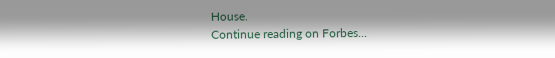House.
Continue reading on Forbes...